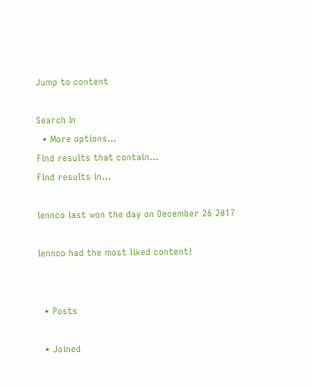Jump to content

Search In
  • More options...
Find results that contain...
Find results in...

lennco last won the day on December 26 2017

lennco had the most liked content!


  • Posts

  • Joined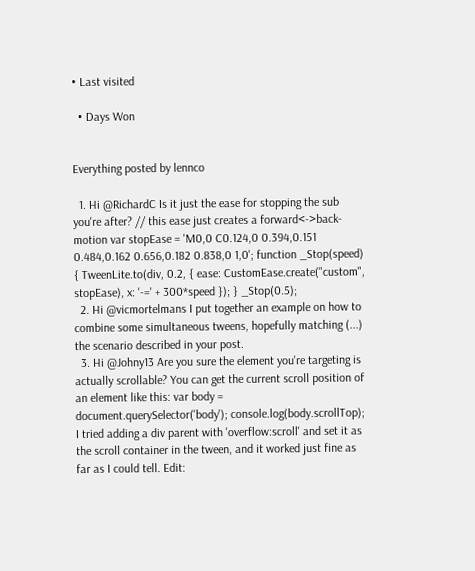• Last visited

  • Days Won


Everything posted by lennco

  1. Hi @RichardC Is it just the ease for stopping the sub you're after? // this ease just creates a forward<->back-motion var stopEase = 'M0,0 C0.124,0 0.394,0.151 0.484,0.162 0.656,0.182 0.838,0 1,0'; function _Stop(speed) { TweenLite.to(div, 0.2, { ease: CustomEase.create("custom", stopEase), x: '-=' + 300*speed }); } _Stop(0.5);
  2. Hi @vicmortelmans I put together an example on how to combine some simultaneous tweens, hopefully matching (...) the scenario described in your post.
  3. Hi @Johny13 Are you sure the element you're targeting is actually scrollable? You can get the current scroll position of an element like this: var body = document.querySelector('body'); console.log(body.scrollTop); I tried adding a div parent with 'overflow:scroll' and set it as the scroll container in the tween, and it worked just fine as far as I could tell. Edit: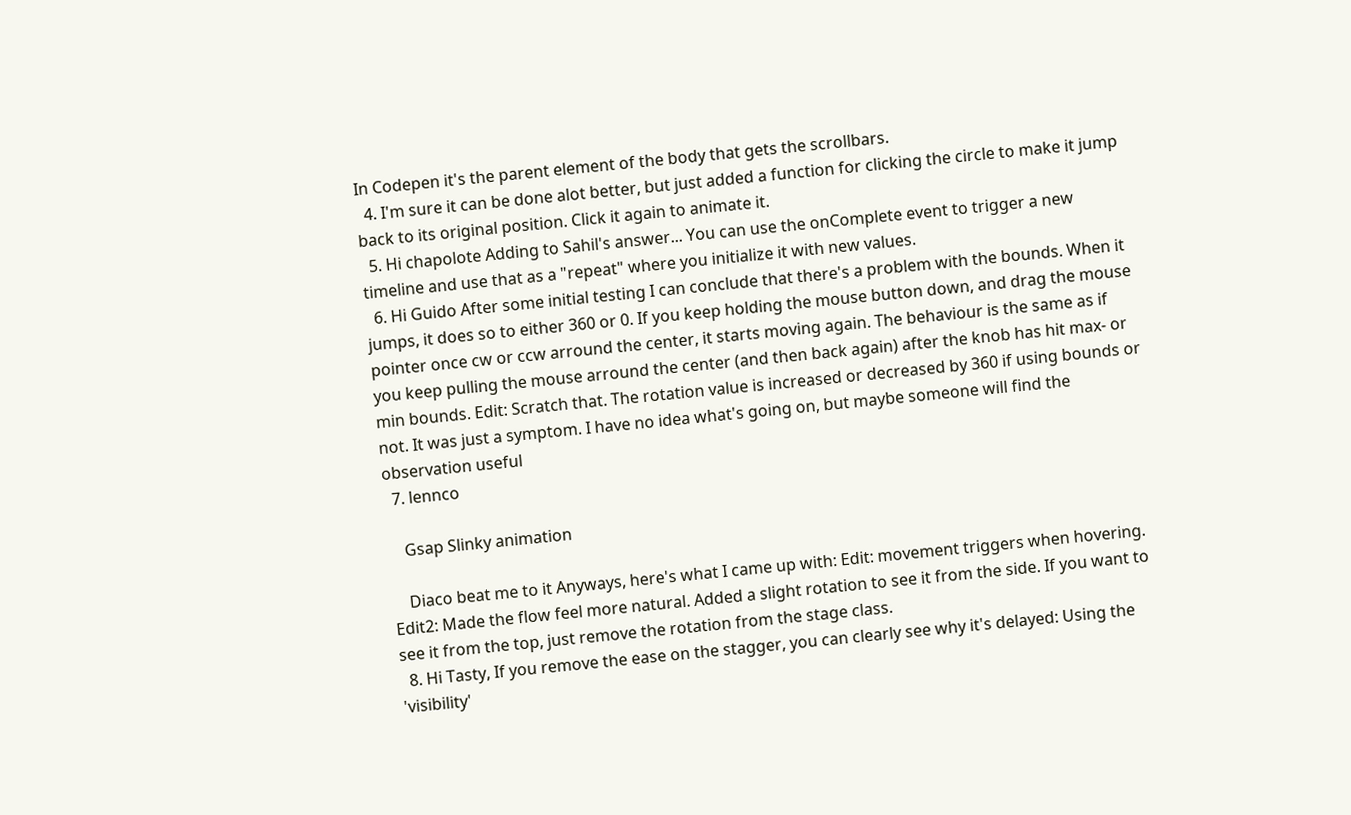In Codepen it's the parent element of the body that gets the scrollbars.
  4. I'm sure it can be done alot better, but just added a function for clicking the circle to make it jump back to its original position. Click it again to animate it.
  5. Hi chapolote Adding to Sahil's answer... You can use the onComplete event to trigger a new timeline and use that as a "repeat" where you initialize it with new values.
  6. Hi Guido After some initial testing I can conclude that there's a problem with the bounds. When it jumps, it does so to either 360 or 0. If you keep holding the mouse button down, and drag the mouse pointer once cw or ccw arround the center, it starts moving again. The behaviour is the same as if you keep pulling the mouse arround the center (and then back again) after the knob has hit max- or min bounds. Edit: Scratch that. The rotation value is increased or decreased by 360 if using bounds or not. It was just a symptom. I have no idea what's going on, but maybe someone will find the observation useful
  7. lennco

    Gsap Slinky animation

    Diaco beat me to it Anyways, here's what I came up with: Edit: movement triggers when hovering. Edit2: Made the flow feel more natural. Added a slight rotation to see it from the side. If you want to see it from the top, just remove the rotation from the stage class.
  8. Hi Tasty, If you remove the ease on the stagger, you can clearly see why it's delayed: Using the 'visibility'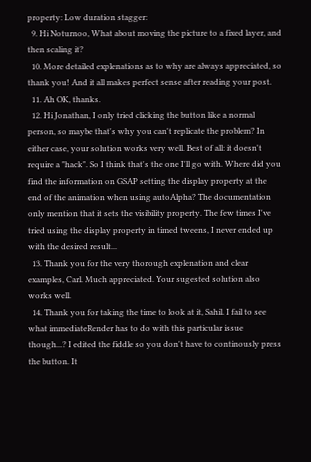property: Low duration stagger:
  9. Hi Noturnoo, What about moving the picture to a fixed layer, and then scaling it?
  10. More detailed explenations as to why are always appreciated, so thank you! And it all makes perfect sense after reading your post.
  11. Ah OK, thanks.
  12. Hi Jonathan, I only tried clicking the button like a normal person, so maybe that's why you can't replicate the problem? In either case, your solution works very well. Best of all: it doesn't require a "hack". So I think that's the one I'll go with. Where did you find the information on GSAP setting the display property at the end of the animation when using autoAlpha? The documentation only mention that it sets the visibility property. The few times I've tried using the display property in timed tweens, I never ended up with the desired result...
  13. Thank you for the very thorough explenation and clear examples, Carl. Much appreciated. Your sugested solution also works well.
  14. Thank you for taking the time to look at it, Sahil. I fail to see what immediateRender has to do with this particular issue though...? I edited the fiddle so you don't have to continously press the button. It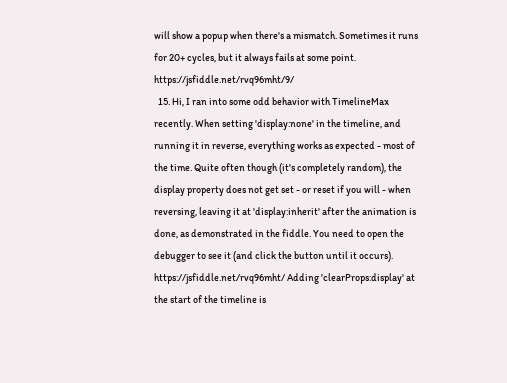will show a popup when there's a mismatch. Sometimes it runs for 20+ cycles, but it always fails at some point. https://jsfiddle.net/rvq96mht/9/
  15. Hi, I ran into some odd behavior with TimelineMax recently. When setting 'display:none' in the timeline, and running it in reverse, everything works as expected - most of the time. Quite often though (it's completely random), the display property does not get set - or reset if you will - when reversing, leaving it at 'display:inherit' after the animation is done, as demonstrated in the fiddle. You need to open the debugger to see it (and click the button until it occurs). https://jsfiddle.net/rvq96mht/ Adding 'clearProps:display' at the start of the timeline is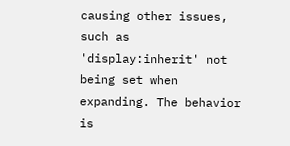causing other issues, such as 'display:inherit' not being set when expanding. The behavior is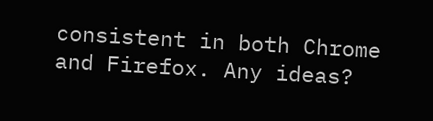consistent in both Chrome and Firefox. Any ideas?